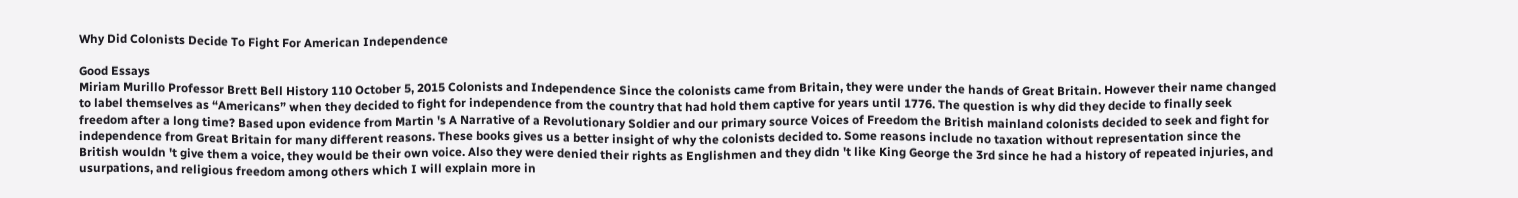Why Did Colonists Decide To Fight For American Independence

Good Essays
Miriam Murillo Professor Brett Bell History 110 October 5, 2015 Colonists and Independence Since the colonists came from Britain, they were under the hands of Great Britain. However their name changed to label themselves as “Americans” when they decided to fight for independence from the country that had hold them captive for years until 1776. The question is why did they decide to finally seek freedom after a long time? Based upon evidence from Martin 's A Narrative of a Revolutionary Soldier and our primary source Voices of Freedom the British mainland colonists decided to seek and fight for independence from Great Britain for many different reasons. These books gives us a better insight of why the colonists decided to. Some reasons include no taxation without representation since the British wouldn 't give them a voice, they would be their own voice. Also they were denied their rights as Englishmen and they didn 't like King George the 3rd since he had a history of repeated injuries, and usurpations, and religious freedom among others which I will explain more in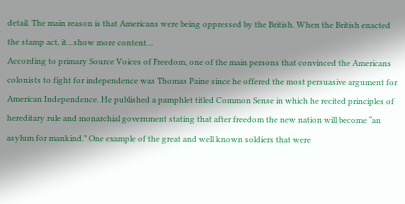detail. The main reason is that Americans were being oppressed by the British. When the British enacted the stamp act, it…show more content…
According to primary Source Voices of Freedom, one of the main persons that convinced the Americans colonists to fight for independence was Thomas Paine since he offered the most persuasive argument for American Independence. He published a pamphlet titled Common Sense in which he recited principles of hereditary rule and monarchial government stating that after freedom the new nation will become “an asylum for mankind.” One example of the great and well known soldiers that were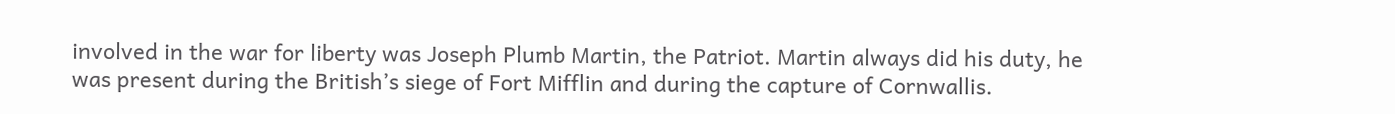involved in the war for liberty was Joseph Plumb Martin, the Patriot. Martin always did his duty, he was present during the British’s siege of Fort Mifflin and during the capture of Cornwallis.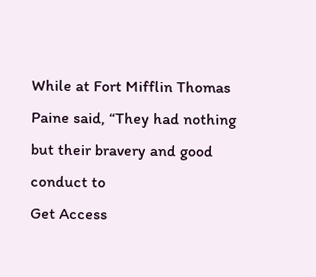While at Fort Mifflin Thomas Paine said, “They had nothing but their bravery and good conduct to
Get Access